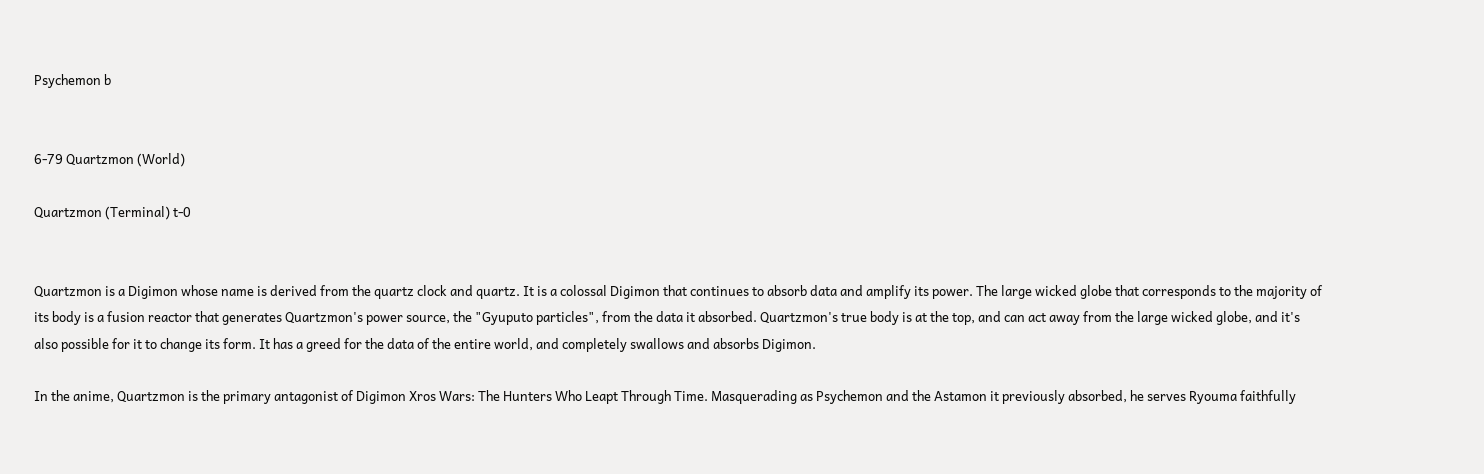Psychemon b


6-79 Quartzmon (World)

Quartzmon (Terminal) t-0


Quartzmon is a Digimon whose name is derived from the quartz clock and quartz. It is a colossal Digimon that continues to absorb data and amplify its power. The large wicked globe that corresponds to the majority of its body is a fusion reactor that generates Quartzmon's power source, the "Gyuputo particles", from the data it absorbed. Quartzmon's true body is at the top, and can act away from the large wicked globe, and it's also possible for it to change its form. It has a greed for the data of the entire world, and completely swallows and absorbs Digimon.

In the anime, Quartzmon is the primary antagonist of Digimon Xros Wars: The Hunters Who Leapt Through Time. Masquerading as Psychemon and the Astamon it previously absorbed, he serves Ryouma faithfully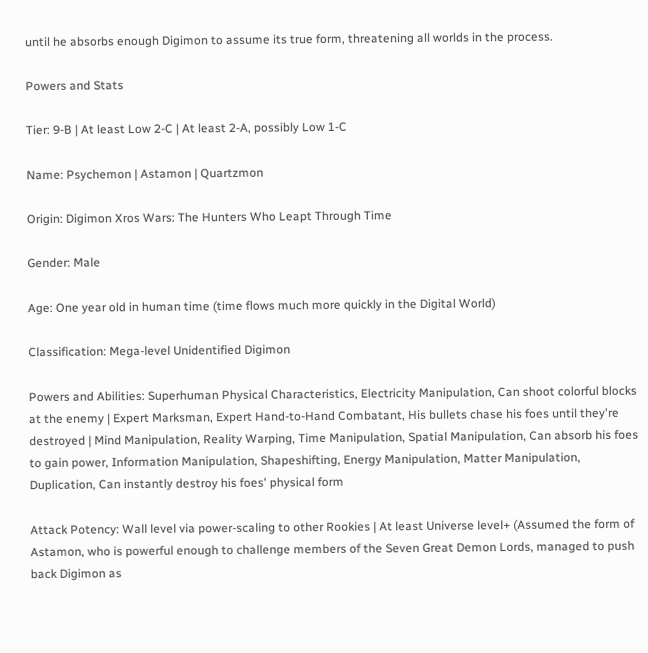until he absorbs enough Digimon to assume its true form, threatening all worlds in the process.

Powers and Stats

Tier: 9-B | At least Low 2-C | At least 2-A, possibly Low 1-C

Name: Psychemon | Astamon | Quartzmon

Origin: Digimon Xros Wars: The Hunters Who Leapt Through Time

Gender: Male

Age: One year old in human time (time flows much more quickly in the Digital World)

Classification: Mega-level Unidentified Digimon

Powers and Abilities: Superhuman Physical Characteristics, Electricity Manipulation, Can shoot colorful blocks at the enemy | Expert Marksman, Expert Hand-to-Hand Combatant, His bullets chase his foes until they're destroyed | Mind Manipulation, Reality Warping, Time Manipulation, Spatial Manipulation, Can absorb his foes to gain power, Information Manipulation, Shapeshifting, Energy Manipulation, Matter Manipulation, Duplication, Can instantly destroy his foes' physical form

Attack Potency: Wall level via power-scaling to other Rookies | At least Universe level+ (Assumed the form of Astamon, who is powerful enough to challenge members of the Seven Great Demon Lords, managed to push back Digimon as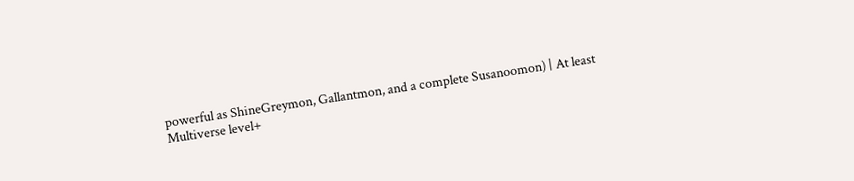powerful as ShineGreymon, Gallantmon, and a complete Susanoomon) | At least Multiverse level+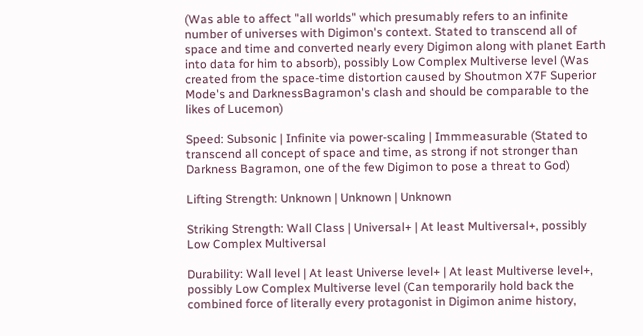(Was able to affect "all worlds" which presumably refers to an infinite number of universes with Digimon's context. Stated to transcend all of space and time and converted nearly every Digimon along with planet Earth into data for him to absorb), possibly Low Complex Multiverse level (Was created from the space-time distortion caused by Shoutmon X7F Superior Mode's and DarknessBagramon's clash and should be comparable to the likes of Lucemon)

Speed: Subsonic | Infinite via power-scaling | Immmeasurable (Stated to transcend all concept of space and time, as strong if not stronger than Darkness Bagramon, one of the few Digimon to pose a threat to God)

Lifting Strength: Unknown | Unknown | Unknown

Striking Strength: Wall Class | Universal+ | At least Multiversal+, possibly Low Complex Multiversal

Durability: Wall level | At least Universe level+ | At least Multiverse level+, possibly Low Complex Multiverse level (Can temporarily hold back the combined force of literally every protagonist in Digimon anime history,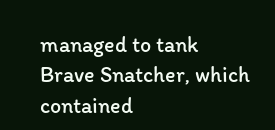managed to tank Brave Snatcher, which contained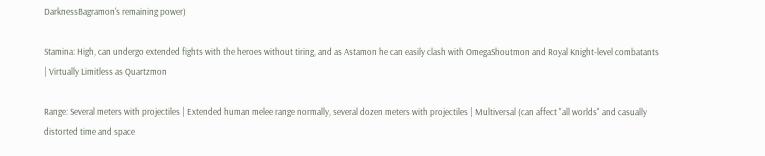DarknessBagramon's remaining power)

Stamina: High, can undergo extended fights with the heroes without tiring, and as Astamon he can easily clash with OmegaShoutmon and Royal Knight-level combatants | Virtually Limitless as Quartzmon

Range: Several meters with projectiles | Extended human melee range normally, several dozen meters with projectiles | Multiversal (can affect "all worlds" and casually distorted time and space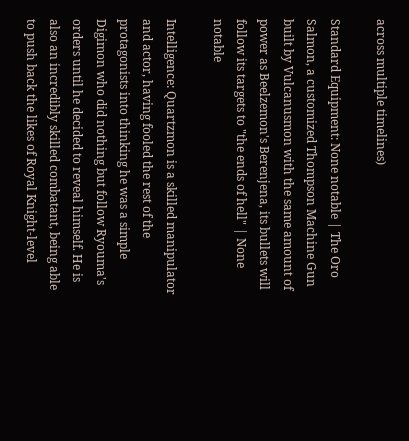across multiple timelines)

Standard Equipment: None notable | The Oro Salmon, a customized Thompson Machine Gun built by Vulcanusmon with the same amount of power as Beelzemon's Berenjena, its bullets will follow its targets to "the ends of hell" | None notable

Intelligence: Quartzmon is a skilled manipulator and actor, having fooled the rest of the protagonists into thinking he was a simple Digimon who did nothing but follow Ryouma's orders until he decided to reveal himself. He is also an incredibly skilled combatant, being able to push back the likes of Royal Knight-level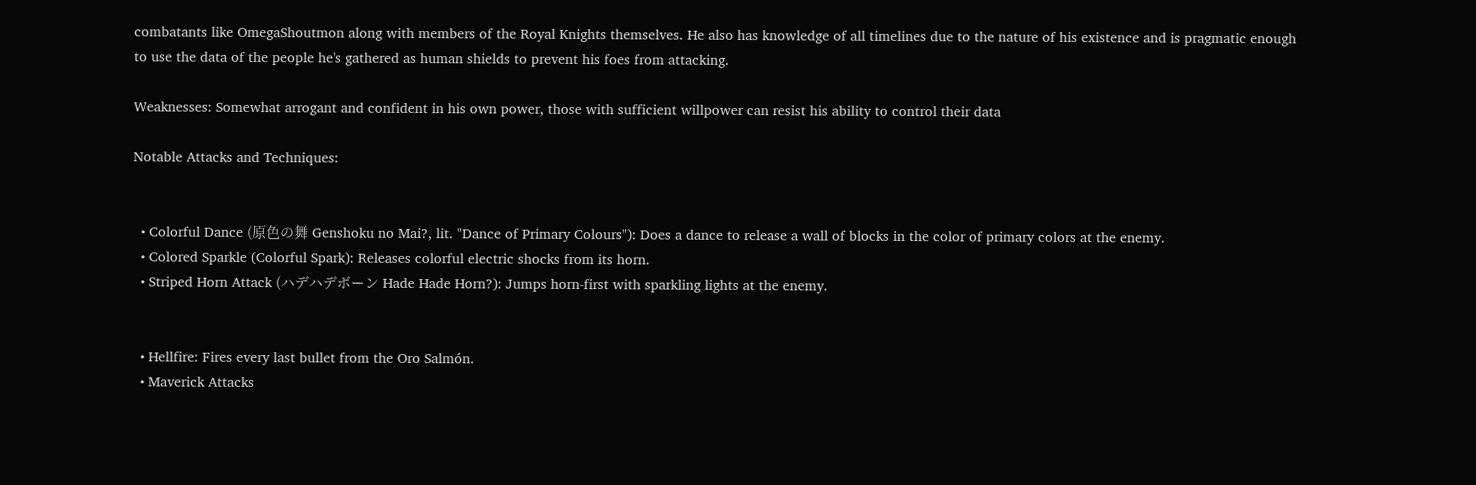combatants like OmegaShoutmon along with members of the Royal Knights themselves. He also has knowledge of all timelines due to the nature of his existence and is pragmatic enough to use the data of the people he's gathered as human shields to prevent his foes from attacking.

Weaknesses: Somewhat arrogant and confident in his own power, those with sufficient willpower can resist his ability to control their data

Notable Attacks and Techniques:


  • Colorful Dance (原色の舞 Genshoku no Mai?, lit. "Dance of Primary Colours"): Does a dance to release a wall of blocks in the color of primary colors at the enemy.
  • Colored Sparkle (Colorful Spark): Releases colorful electric shocks from its horn.
  • Striped Horn Attack (ハデハデボーン Hade Hade Horn?): Jumps horn-first with sparkling lights at the enemy.


  • Hellfire: Fires every last bullet from the Oro Salmón.
  • Maverick Attacks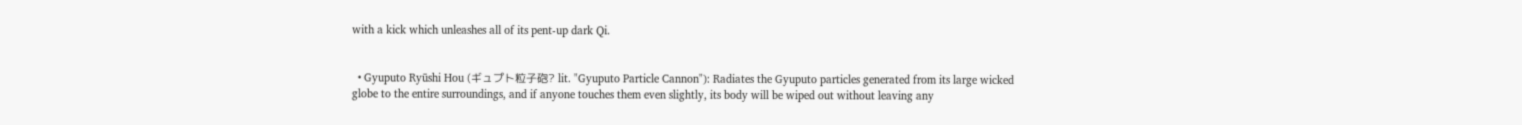with a kick which unleashes all of its pent-up dark Qi.


  • Gyuputo Ryūshi Hou (ギュプト粒子砲? lit. "Gyuputo Particle Cannon"): Radiates the Gyuputo particles generated from its large wicked globe to the entire surroundings, and if anyone touches them even slightly, its body will be wiped out without leaving any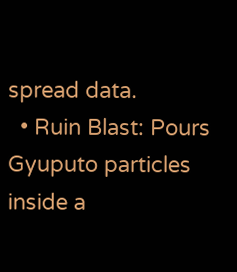spread data.
  • Ruin Blast: Pours Gyuputo particles inside a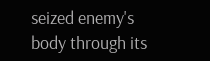seized enemy's body through its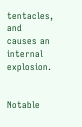tentacles, and causes an internal explosion.


Notable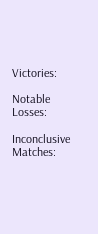Victories:

Notable Losses:

Inconclusive Matches: